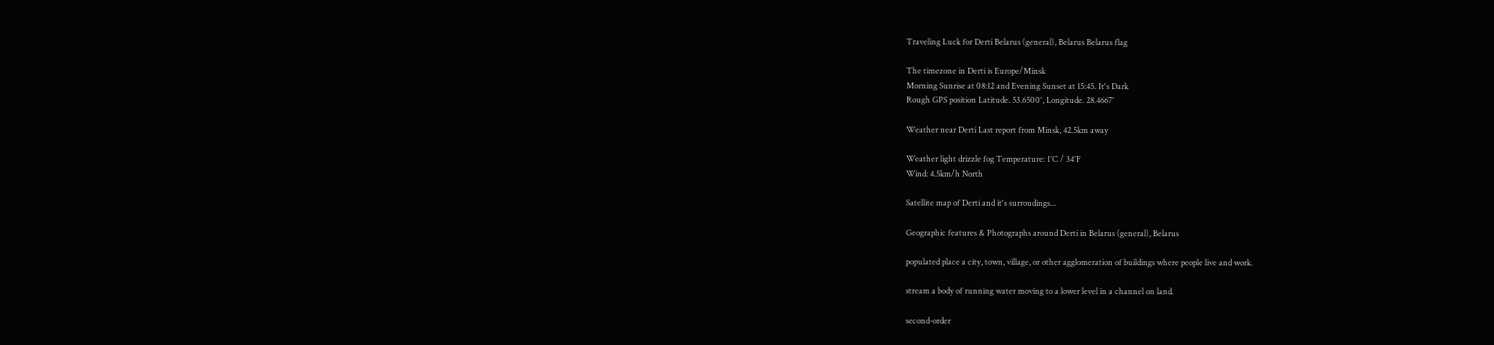Traveling Luck for Derti Belarus (general), Belarus Belarus flag

The timezone in Derti is Europe/Minsk
Morning Sunrise at 08:12 and Evening Sunset at 15:45. It's Dark
Rough GPS position Latitude. 53.6500°, Longitude. 28.4667°

Weather near Derti Last report from Minsk, 42.5km away

Weather light drizzle fog Temperature: 1°C / 34°F
Wind: 4.5km/h North

Satellite map of Derti and it's surroudings...

Geographic features & Photographs around Derti in Belarus (general), Belarus

populated place a city, town, village, or other agglomeration of buildings where people live and work.

stream a body of running water moving to a lower level in a channel on land.

second-order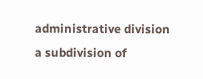administrative division a subdivision of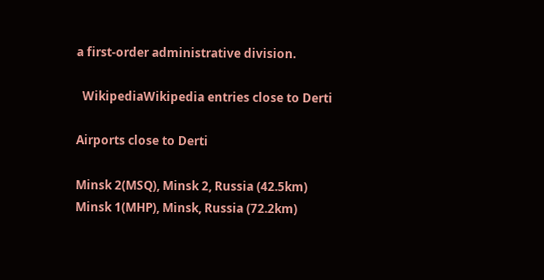a first-order administrative division.

  WikipediaWikipedia entries close to Derti

Airports close to Derti

Minsk 2(MSQ), Minsk 2, Russia (42.5km)
Minsk 1(MHP), Minsk, Russia (72.2km)